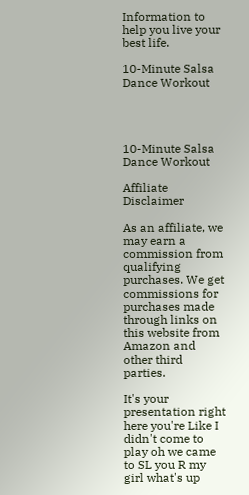Information to help you live your best life.

10-Minute Salsa Dance Workout




10-Minute Salsa Dance Workout

Affiliate Disclaimer

As an affiliate, we may earn a commission from qualifying purchases. We get commissions for purchases made through links on this website from Amazon and other third parties.

It's your presentation right here you're Like I didn't come to play oh we came to SL you R my girl what's up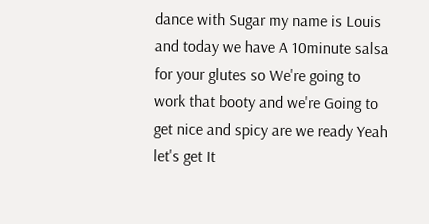dance with Sugar my name is Louis and today we have A 10minute salsa for your glutes so We're going to work that booty and we're Going to get nice and spicy are we ready Yeah let's get It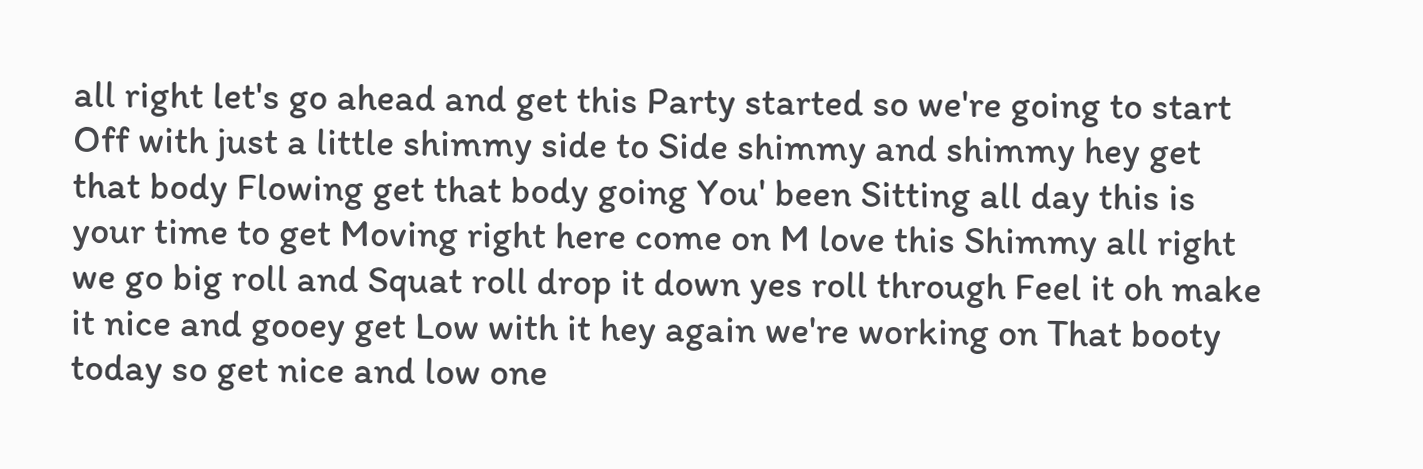all right let's go ahead and get this Party started so we're going to start Off with just a little shimmy side to Side shimmy and shimmy hey get that body Flowing get that body going You' been Sitting all day this is your time to get Moving right here come on M love this Shimmy all right we go big roll and Squat roll drop it down yes roll through Feel it oh make it nice and gooey get Low with it hey again we're working on That booty today so get nice and low one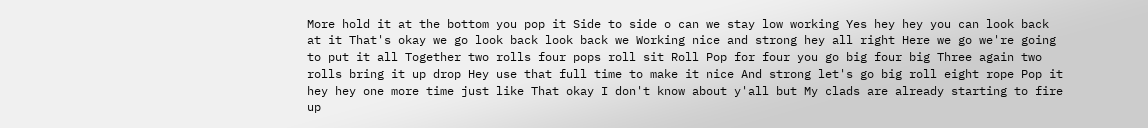More hold it at the bottom you pop it Side to side o can we stay low working Yes hey hey you can look back at it That's okay we go look back look back we Working nice and strong hey all right Here we go we're going to put it all Together two rolls four pops roll sit Roll Pop for four you go big four big Three again two rolls bring it up drop Hey use that full time to make it nice And strong let's go big roll eight rope Pop it hey hey one more time just like That okay I don't know about y'all but My clads are already starting to fire up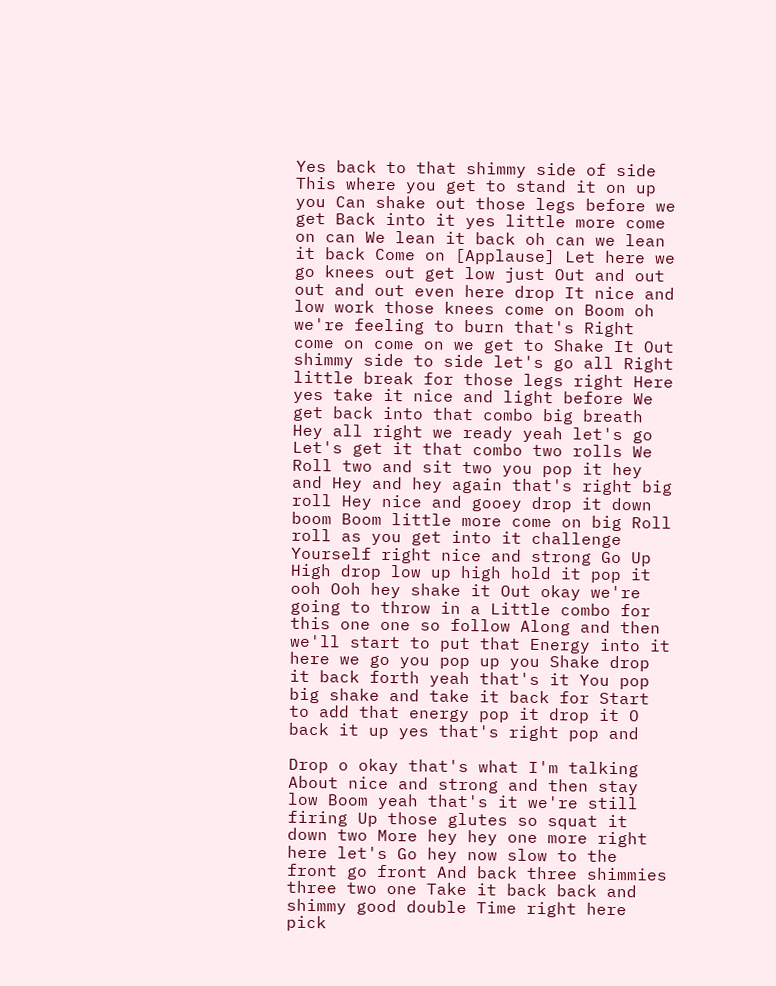Yes back to that shimmy side of side This where you get to stand it on up you Can shake out those legs before we get Back into it yes little more come on can We lean it back oh can we lean it back Come on [Applause] Let here we go knees out get low just Out and out out and out even here drop It nice and low work those knees come on Boom oh we're feeling to burn that's Right come on come on we get to Shake It Out shimmy side to side let's go all Right little break for those legs right Here yes take it nice and light before We get back into that combo big breath Hey all right we ready yeah let's go Let's get it that combo two rolls We Roll two and sit two you pop it hey and Hey and hey again that's right big roll Hey nice and gooey drop it down boom Boom little more come on big Roll roll as you get into it challenge Yourself right nice and strong Go Up High drop low up high hold it pop it ooh Ooh hey shake it Out okay we're going to throw in a Little combo for this one one so follow Along and then we'll start to put that Energy into it here we go you pop up you Shake drop it back forth yeah that's it You pop big shake and take it back for Start to add that energy pop it drop it O back it up yes that's right pop and

Drop o okay that's what I'm talking About nice and strong and then stay low Boom yeah that's it we're still firing Up those glutes so squat it down two More hey hey one more right here let's Go hey now slow to the front go front And back three shimmies three two one Take it back back and shimmy good double Time right here pick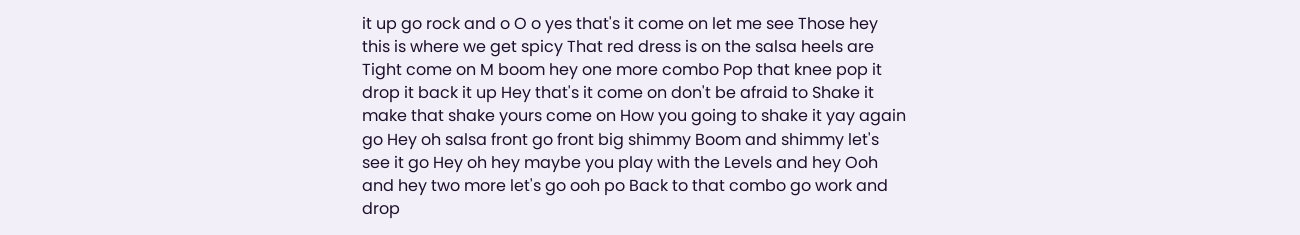it up go rock and o O o yes that's it come on let me see Those hey this is where we get spicy That red dress is on the salsa heels are Tight come on M boom hey one more combo Pop that knee pop it drop it back it up Hey that's it come on don't be afraid to Shake it make that shake yours come on How you going to shake it yay again go Hey oh salsa front go front big shimmy Boom and shimmy let's see it go Hey oh hey maybe you play with the Levels and hey Ooh and hey two more let's go ooh po Back to that combo go work and drop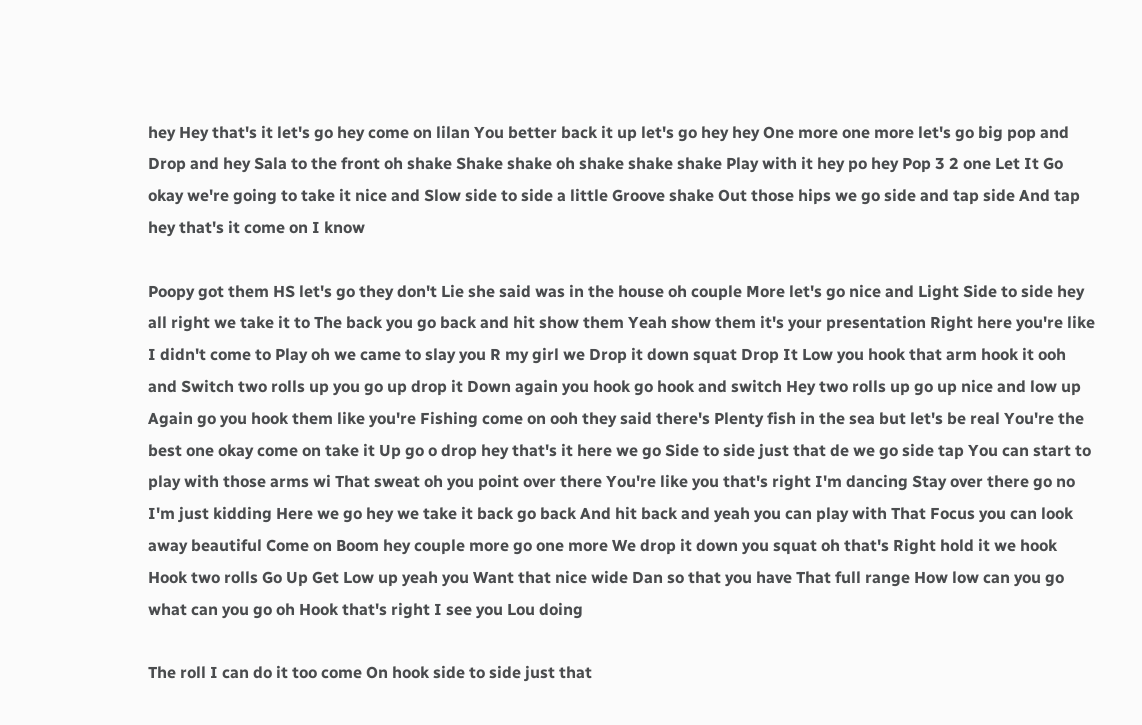hey Hey that's it let's go hey come on lilan You better back it up let's go hey hey One more one more let's go big pop and Drop and hey Sala to the front oh shake Shake shake oh shake shake shake Play with it hey po hey Pop 3 2 one Let It Go okay we're going to take it nice and Slow side to side a little Groove shake Out those hips we go side and tap side And tap hey that's it come on I know

Poopy got them HS let's go they don't Lie she said was in the house oh couple More let's go nice and Light Side to side hey all right we take it to The back you go back and hit show them Yeah show them it's your presentation Right here you're like I didn't come to Play oh we came to slay you R my girl we Drop it down squat Drop It Low you hook that arm hook it ooh and Switch two rolls up you go up drop it Down again you hook go hook and switch Hey two rolls up go up nice and low up Again go you hook them like you're Fishing come on ooh they said there's Plenty fish in the sea but let's be real You're the best one okay come on take it Up go o drop hey that's it here we go Side to side just that de we go side tap You can start to play with those arms wi That sweat oh you point over there You're like you that's right I'm dancing Stay over there go no I'm just kidding Here we go hey we take it back go back And hit back and yeah you can play with That Focus you can look away beautiful Come on Boom hey couple more go one more We drop it down you squat oh that's Right hold it we hook Hook two rolls Go Up Get Low up yeah you Want that nice wide Dan so that you have That full range How low can you go what can you go oh Hook that's right I see you Lou doing

The roll I can do it too come On hook side to side just that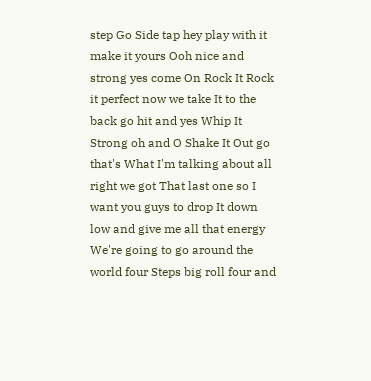step Go Side tap hey play with it make it yours Ooh nice and strong yes come On Rock It Rock it perfect now we take It to the back go hit and yes Whip It Strong oh and O Shake It Out go that's What I'm talking about all right we got That last one so I want you guys to drop It down low and give me all that energy We're going to go around the world four Steps big roll four and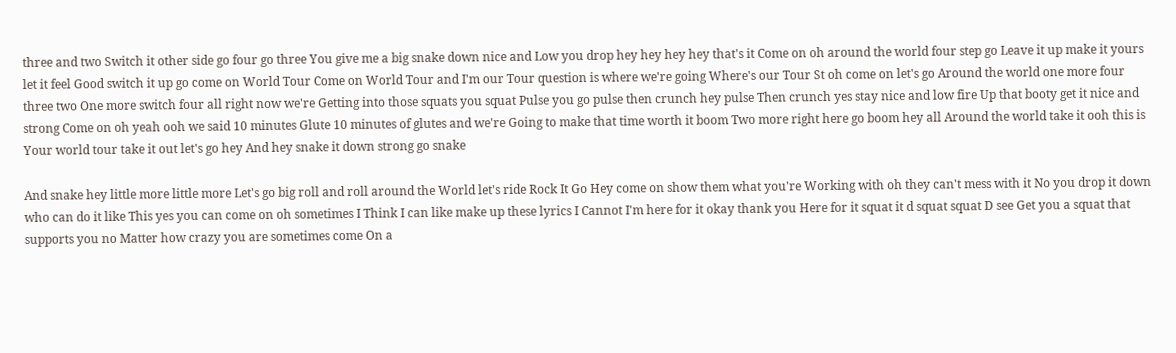three and two Switch it other side go four go three You give me a big snake down nice and Low you drop hey hey hey hey that's it Come on oh around the world four step go Leave it up make it yours let it feel Good switch it up go come on World Tour Come on World Tour and I'm our Tour question is where we're going Where's our Tour St oh come on let's go Around the world one more four three two One more switch four all right now we're Getting into those squats you squat Pulse you go pulse then crunch hey pulse Then crunch yes stay nice and low fire Up that booty get it nice and strong Come on oh yeah ooh we said 10 minutes Glute 10 minutes of glutes and we're Going to make that time worth it boom Two more right here go boom hey all Around the world take it ooh this is Your world tour take it out let's go hey And hey snake it down strong go snake

And snake hey little more little more Let's go big roll and roll around the World let's ride Rock It Go Hey come on show them what you're Working with oh they can't mess with it No you drop it down who can do it like This yes you can come on oh sometimes I Think I can like make up these lyrics I Cannot I'm here for it okay thank you Here for it squat it d squat squat D see Get you a squat that supports you no Matter how crazy you are sometimes come On a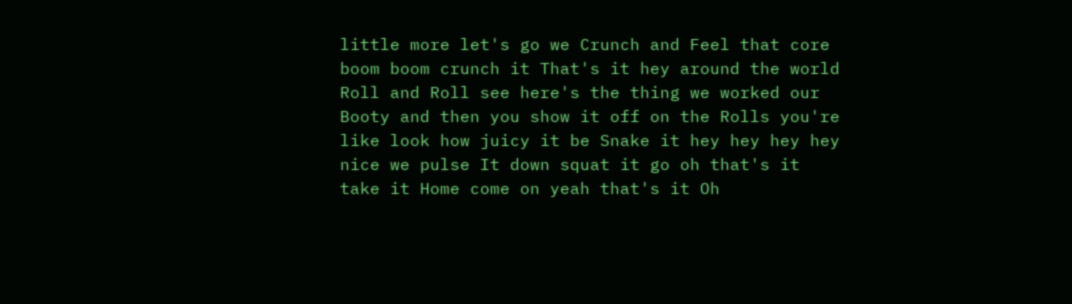little more let's go we Crunch and Feel that core boom boom crunch it That's it hey around the world Roll and Roll see here's the thing we worked our Booty and then you show it off on the Rolls you're like look how juicy it be Snake it hey hey hey hey nice we pulse It down squat it go oh that's it take it Home come on yeah that's it Oh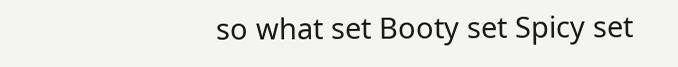so what set Booty set Spicy set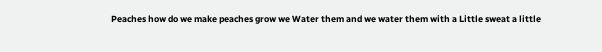Peaches how do we make peaches grow we Water them and we water them with a Little sweat a little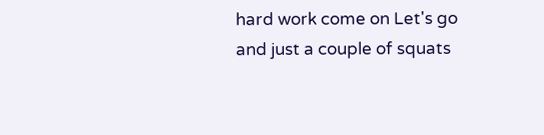hard work come on Let's go and just a couple of squats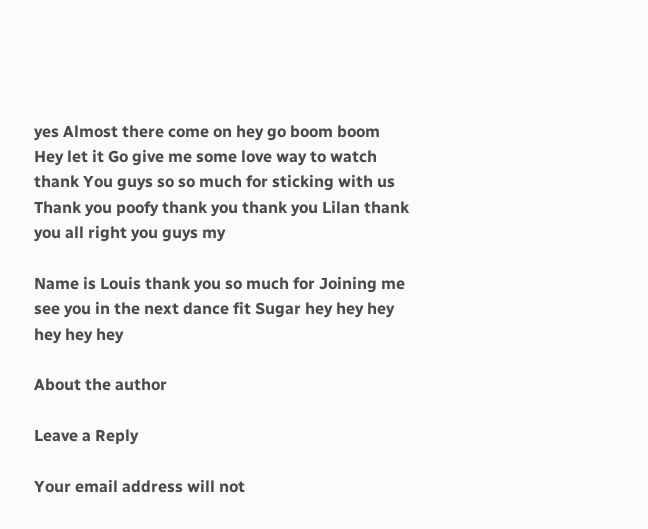yes Almost there come on hey go boom boom Hey let it Go give me some love way to watch thank You guys so so much for sticking with us Thank you poofy thank you thank you Lilan thank you all right you guys my

Name is Louis thank you so much for Joining me see you in the next dance fit Sugar hey hey hey hey hey hey

About the author

Leave a Reply

Your email address will not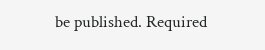be published. Required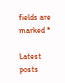fields are marked *

Latest posts